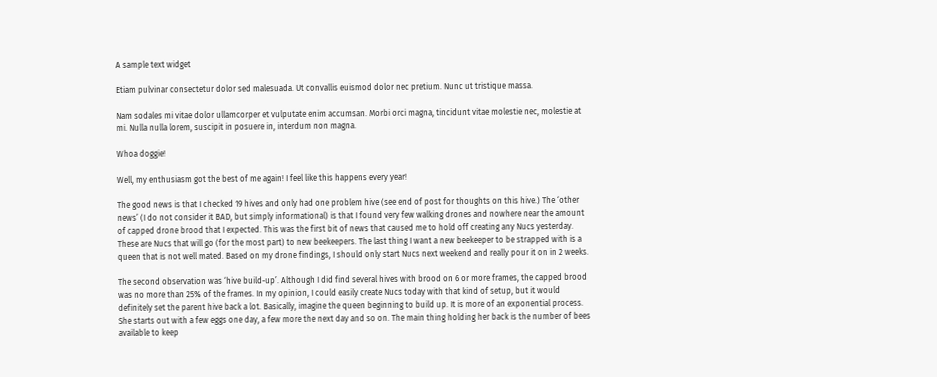A sample text widget

Etiam pulvinar consectetur dolor sed malesuada. Ut convallis euismod dolor nec pretium. Nunc ut tristique massa.

Nam sodales mi vitae dolor ullamcorper et vulputate enim accumsan. Morbi orci magna, tincidunt vitae molestie nec, molestie at mi. Nulla nulla lorem, suscipit in posuere in, interdum non magna.

Whoa doggie!

Well, my enthusiasm got the best of me again! I feel like this happens every year!

The good news is that I checked 19 hives and only had one problem hive (see end of post for thoughts on this hive.) The ‘other news’ (I do not consider it BAD, but simply informational) is that I found very few walking drones and nowhere near the amount of capped drone brood that I expected. This was the first bit of news that caused me to hold off creating any Nucs yesterday. These are Nucs that will go (for the most part) to new beekeepers. The last thing I want a new beekeeper to be strapped with is a queen that is not well mated. Based on my drone findings, I should only start Nucs next weekend and really pour it on in 2 weeks.

The second observation was ‘hive build-up’. Although I did find several hives with brood on 6 or more frames, the capped brood was no more than 25% of the frames. In my opinion, I could easily create Nucs today with that kind of setup, but it would definitely set the parent hive back a lot. Basically, imagine the queen beginning to build up. It is more of an exponential process. She starts out with a few eggs one day, a few more the next day and so on. The main thing holding her back is the number of bees available to keep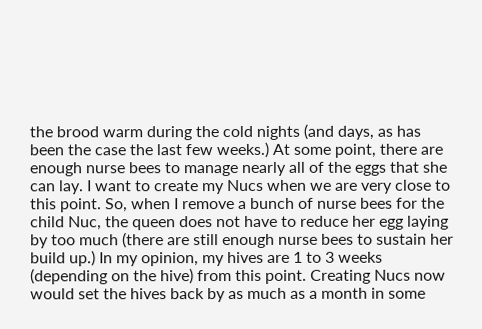the brood warm during the cold nights (and days, as has been the case the last few weeks.) At some point, there are enough nurse bees to manage nearly all of the eggs that she can lay. I want to create my Nucs when we are very close to this point. So, when I remove a bunch of nurse bees for the child Nuc, the queen does not have to reduce her egg laying by too much (there are still enough nurse bees to sustain her build up.) In my opinion, my hives are 1 to 3 weeks (depending on the hive) from this point. Creating Nucs now would set the hives back by as much as a month in some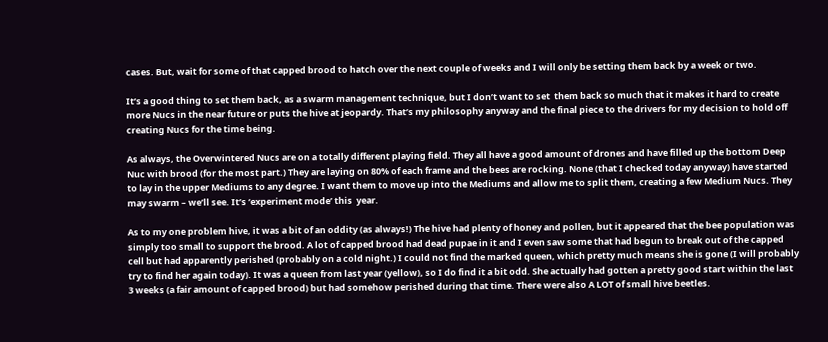cases. But, wait for some of that capped brood to hatch over the next couple of weeks and I will only be setting them back by a week or two.

It’s a good thing to set them back, as a swarm management technique, but I don’t want to set  them back so much that it makes it hard to create more Nucs in the near future or puts the hive at jeopardy. That’s my philosophy anyway and the final piece to the drivers for my decision to hold off creating Nucs for the time being.

As always, the Overwintered Nucs are on a totally different playing field. They all have a good amount of drones and have filled up the bottom Deep Nuc with brood (for the most part.) They are laying on 80% of each frame and the bees are rocking. None (that I checked today anyway) have started to lay in the upper Mediums to any degree. I want them to move up into the Mediums and allow me to split them, creating a few Medium Nucs. They may swarm – we’ll see. It’s ‘experiment mode’ this  year.

As to my one problem hive, it was a bit of an oddity (as always!) The hive had plenty of honey and pollen, but it appeared that the bee population was simply too small to support the brood. A lot of capped brood had dead pupae in it and I even saw some that had begun to break out of the capped cell but had apparently perished (probably on a cold night.) I could not find the marked queen, which pretty much means she is gone (I will probably try to find her again today). It was a queen from last year (yellow), so I do find it a bit odd. She actually had gotten a pretty good start within the last 3 weeks (a fair amount of capped brood) but had somehow perished during that time. There were also A LOT of small hive beetles.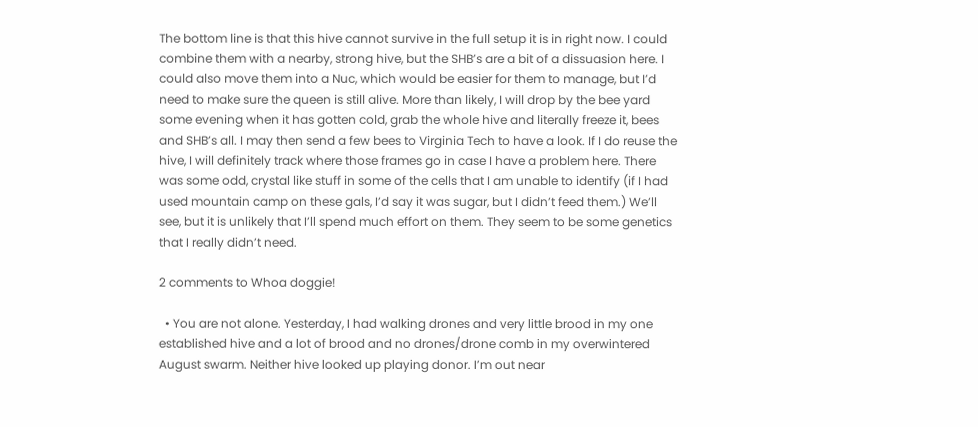The bottom line is that this hive cannot survive in the full setup it is in right now. I could combine them with a nearby, strong hive, but the SHB’s are a bit of a dissuasion here. I could also move them into a Nuc, which would be easier for them to manage, but I’d need to make sure the queen is still alive. More than likely, I will drop by the bee yard some evening when it has gotten cold, grab the whole hive and literally freeze it, bees and SHB’s all. I may then send a few bees to Virginia Tech to have a look. If I do reuse the hive, I will definitely track where those frames go in case I have a problem here. There was some odd, crystal like stuff in some of the cells that I am unable to identify (if I had used mountain camp on these gals, I’d say it was sugar, but I didn’t feed them.) We’ll see, but it is unlikely that I’ll spend much effort on them. They seem to be some genetics that I really didn’t need.

2 comments to Whoa doggie!

  • You are not alone. Yesterday, I had walking drones and very little brood in my one established hive and a lot of brood and no drones/drone comb in my overwintered August swarm. Neither hive looked up playing donor. I’m out near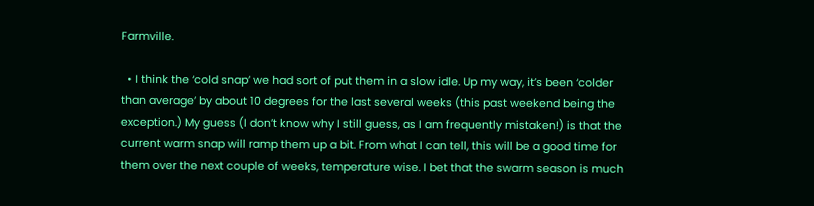Farmville.

  • I think the ‘cold snap’ we had sort of put them in a slow idle. Up my way, it’s been ‘colder than average’ by about 10 degrees for the last several weeks (this past weekend being the exception.) My guess (I don’t know why I still guess, as I am frequently mistaken!) is that the current warm snap will ramp them up a bit. From what I can tell, this will be a good time for them over the next couple of weeks, temperature wise. I bet that the swarm season is much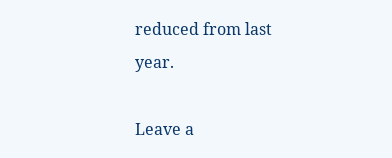reduced from last year.

Leave a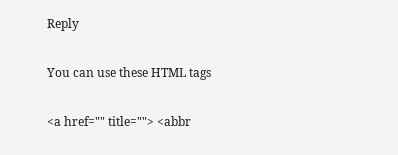Reply

You can use these HTML tags

<a href="" title=""> <abbr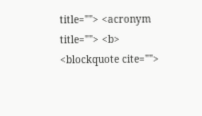title=""> <acronym title=""> <b> <blockquote cite="">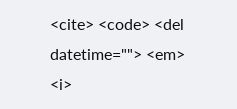<cite> <code> <del datetime=""> <em> <i>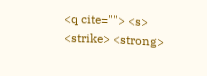<q cite=""> <s> <strike> <strong>